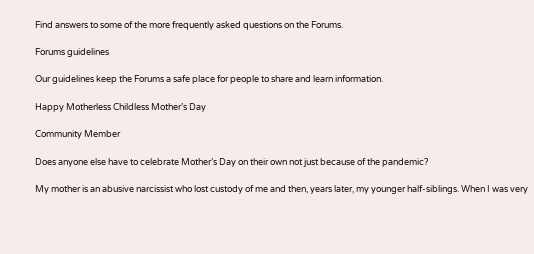Find answers to some of the more frequently asked questions on the Forums.

Forums guidelines

Our guidelines keep the Forums a safe place for people to share and learn information.

Happy Motherless Childless Mother’s Day

Community Member

Does anyone else have to celebrate Mother’s Day on their own not just because of the pandemic?

My mother is an abusive narcissist who lost custody of me and then, years later, my younger half-siblings. When I was very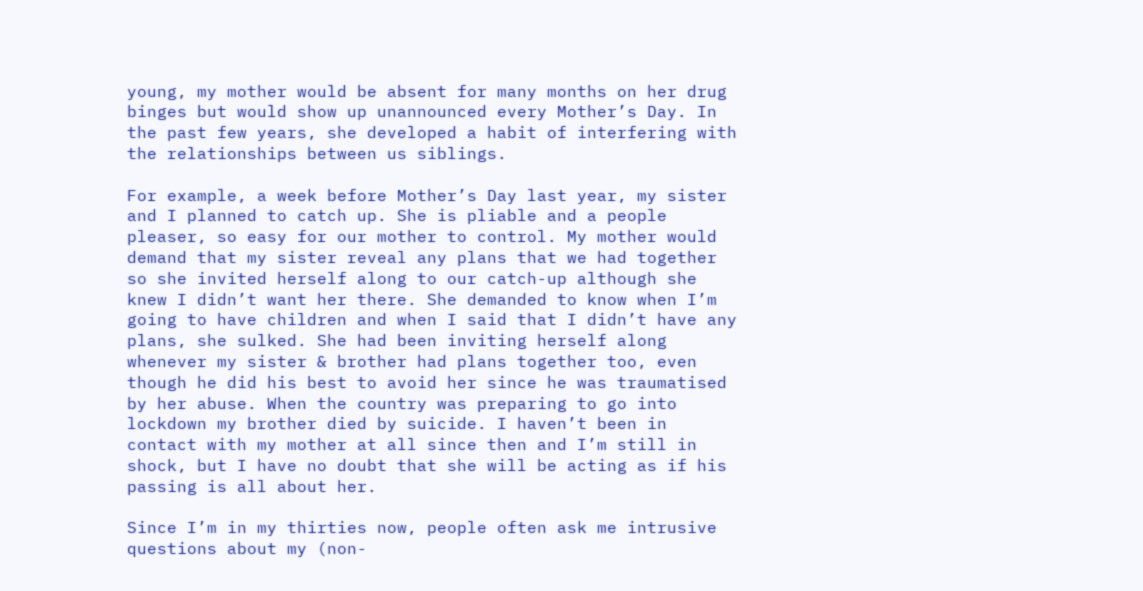young, my mother would be absent for many months on her drug binges but would show up unannounced every Mother’s Day. In the past few years, she developed a habit of interfering with the relationships between us siblings.

For example, a week before Mother’s Day last year, my sister and I planned to catch up. She is pliable and a people pleaser, so easy for our mother to control. My mother would demand that my sister reveal any plans that we had together so she invited herself along to our catch-up although she knew I didn’t want her there. She demanded to know when I’m going to have children and when I said that I didn’t have any plans, she sulked. She had been inviting herself along whenever my sister & brother had plans together too, even though he did his best to avoid her since he was traumatised by her abuse. When the country was preparing to go into lockdown my brother died by suicide. I haven’t been in contact with my mother at all since then and I’m still in shock, but I have no doubt that she will be acting as if his passing is all about her.

Since I’m in my thirties now, people often ask me intrusive questions about my (non-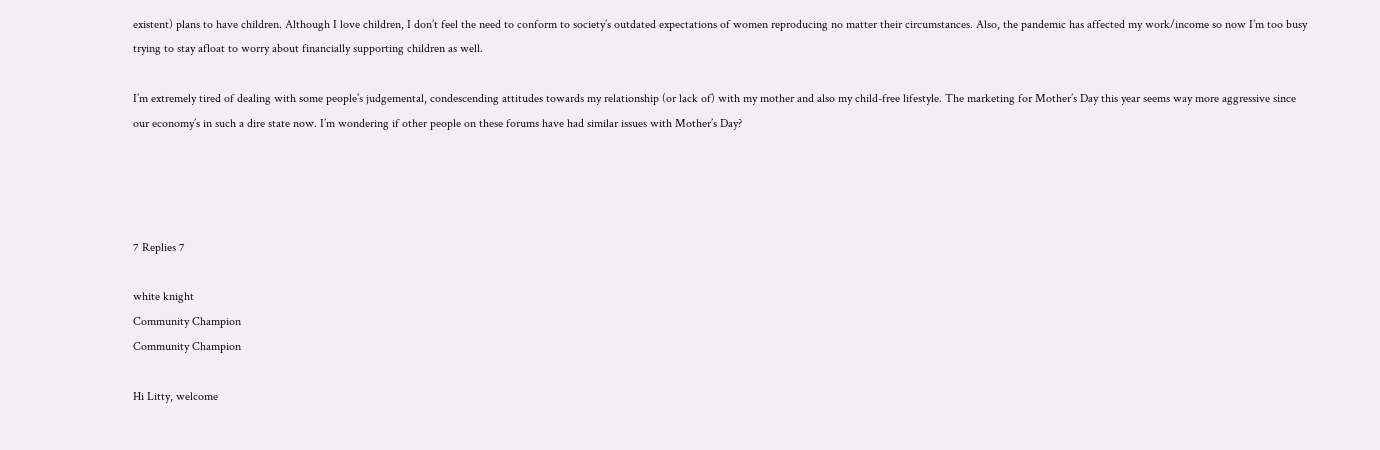existent) plans to have children. Although I love children, I don’t feel the need to conform to society’s outdated expectations of women reproducing no matter their circumstances. Also, the pandemic has affected my work/income so now I’m too busy trying to stay afloat to worry about financially supporting children as well.

I’m extremely tired of dealing with some people’s judgemental, condescending attitudes towards my relationship (or lack of) with my mother and also my child-free lifestyle. The marketing for Mother’s Day this year seems way more aggressive since our economy’s in such a dire state now. I’m wondering if other people on these forums have had similar issues with Mother’s Day?




7 Replies 7

white knight
Community Champion
Community Champion

Hi Litty, welcome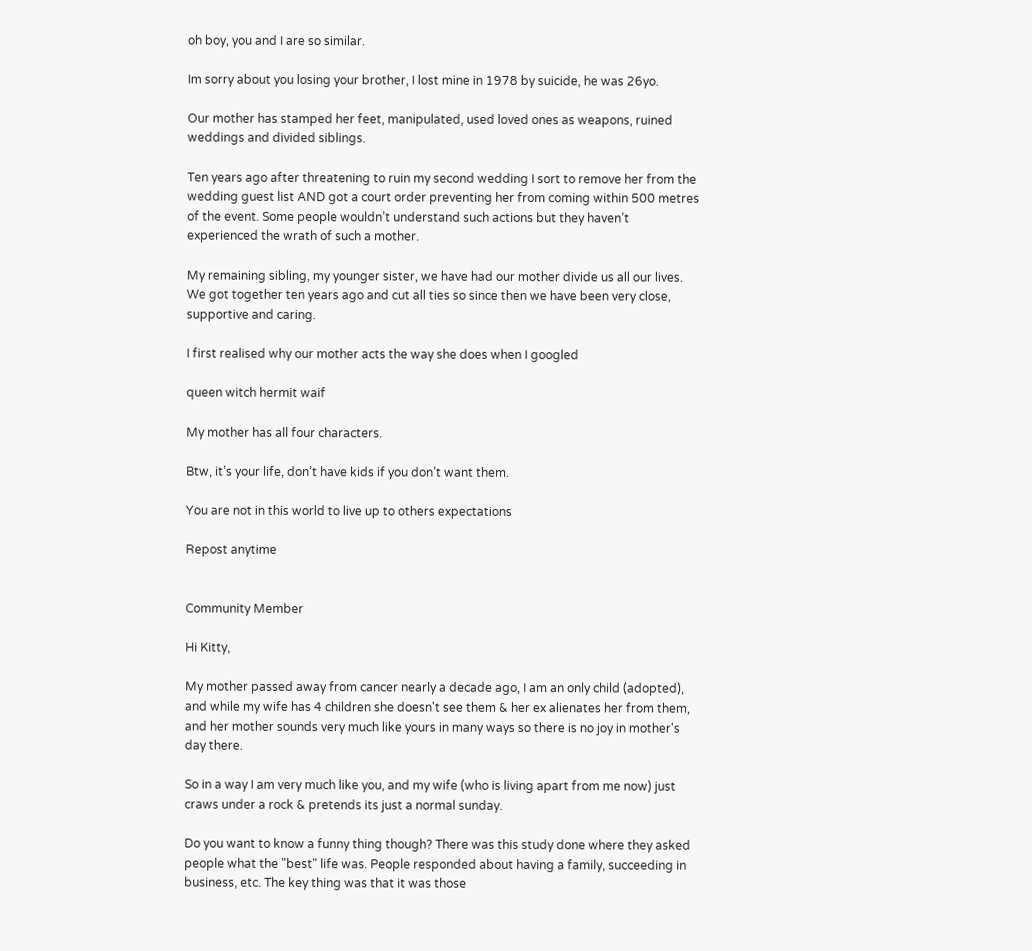oh boy, you and I are so similar.

Im sorry about you losing your brother, I lost mine in 1978 by suicide, he was 26yo.

Our mother has stamped her feet, manipulated, used loved ones as weapons, ruined weddings and divided siblings.

Ten years ago after threatening to ruin my second wedding I sort to remove her from the wedding guest list AND got a court order preventing her from coming within 500 metres of the event. Some people wouldn’t understand such actions but they haven’t experienced the wrath of such a mother.

My remaining sibling, my younger sister, we have had our mother divide us all our lives. We got together ten years ago and cut all ties so since then we have been very close, supportive and caring.

I first realised why our mother acts the way she does when I googled

queen witch hermit waif

My mother has all four characters.

Btw, it’s your life, don’t have kids if you don’t want them.

You are not in this world to live up to others expectations

Repost anytime


Community Member

Hi Kitty,

My mother passed away from cancer nearly a decade ago, I am an only child (adopted), and while my wife has 4 children she doesn't see them & her ex alienates her from them, and her mother sounds very much like yours in many ways so there is no joy in mother's day there.

So in a way I am very much like you, and my wife (who is living apart from me now) just craws under a rock & pretends its just a normal sunday.

Do you want to know a funny thing though? There was this study done where they asked people what the "best" life was. People responded about having a family, succeeding in business, etc. The key thing was that it was those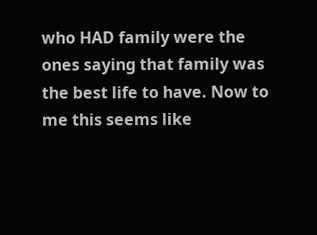who HAD family were the ones saying that family was the best life to have. Now to me this seems like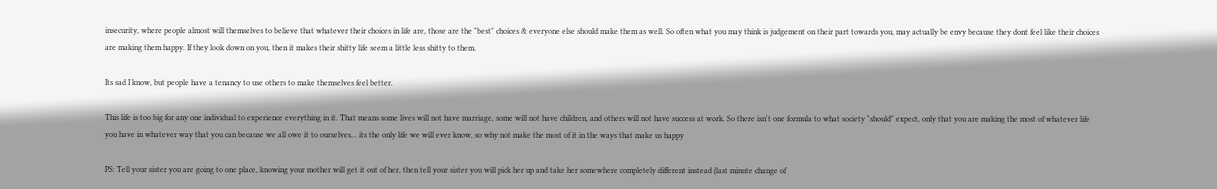insecurity, where people almost will themselves to believe that whatever their choices in life are, those are the "best" choices & everyone else should make them as well. So often what you may think is judgement on their part towards you, may actually be envy because they dont feel like their choices are making them happy. If they look down on you, then it makes their shitty life seem a little less shitty to them.

Its sad I know, but people have a tenancy to use others to make themselves feel better.

This life is too big for any one individual to experience everything in it. That means some lives will not have marriage, some will not have children, and others will not have success at work. So there isn't one formula to what society "should" expect, only that you are making the most of whatever life you have in whatever way that you can because we all owe it to ourselves... its the only life we will ever know, so why not make the most of it in the ways that make us happy

PS: Tell your sister you are going to one place, knowing your mother will get it out of her, then tell your sister you will pick her up and take her somewhere completely different instead (last minute change of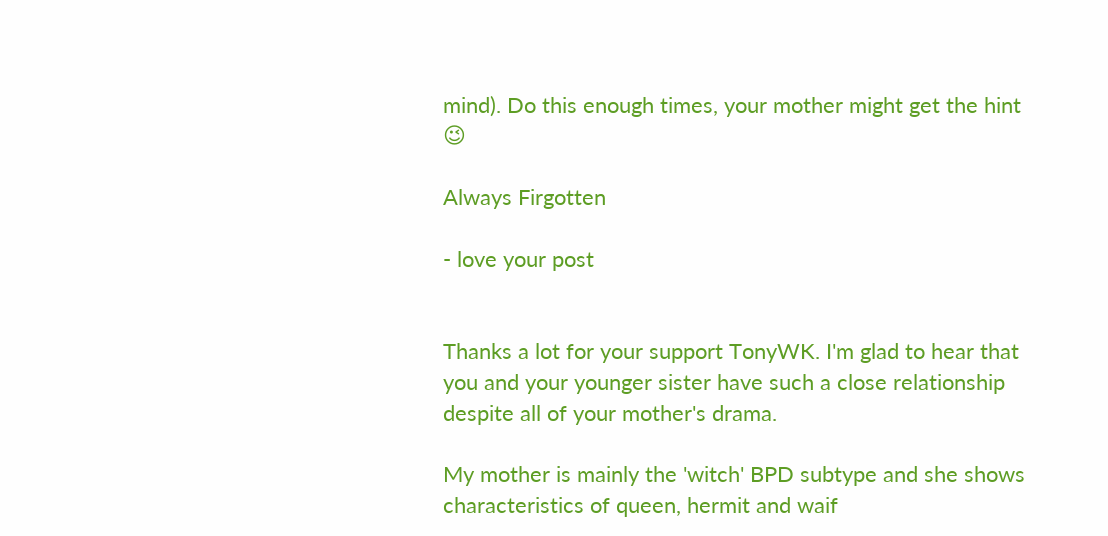mind). Do this enough times, your mother might get the hint 😉

Always Firgotten

- love your post


Thanks a lot for your support TonyWK. I'm glad to hear that you and your younger sister have such a close relationship despite all of your mother's drama.

My mother is mainly the 'witch' BPD subtype and she shows characteristics of queen, hermit and waif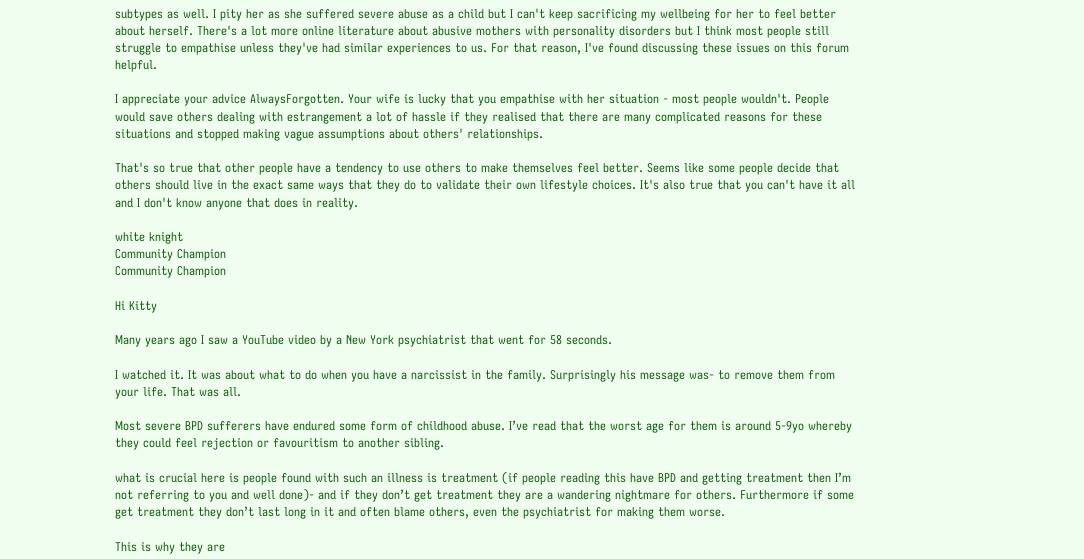subtypes as well. I pity her as she suffered severe abuse as a child but I can't keep sacrificing my wellbeing for her to feel better about herself. There's a lot more online literature about abusive mothers with personality disorders but I think most people still struggle to empathise unless they've had similar experiences to us. For that reason, I've found discussing these issues on this forum helpful.

I appreciate your advice AlwaysForgotten. Your wife is lucky that you empathise with her situation - most people wouldn't. People would save others dealing with estrangement a lot of hassle if they realised that there are many complicated reasons for these situations and stopped making vague assumptions about others' relationships.

That's so true that other people have a tendency to use others to make themselves feel better. Seems like some people decide that others should live in the exact same ways that they do to validate their own lifestyle choices. It's also true that you can't have it all and I don't know anyone that does in reality.

white knight
Community Champion
Community Champion

Hi Kitty

Many years ago I saw a YouTube video by a New York psychiatrist that went for 58 seconds.

I watched it. It was about what to do when you have a narcissist in the family. Surprisingly his message was- to remove them from your life. That was all.

Most severe BPD sufferers have endured some form of childhood abuse. I’ve read that the worst age for them is around 5-9yo whereby they could feel rejection or favouritism to another sibling.

what is crucial here is people found with such an illness is treatment (if people reading this have BPD and getting treatment then I’m not referring to you and well done)- and if they don’t get treatment they are a wandering nightmare for others. Furthermore if some get treatment they don’t last long in it and often blame others, even the psychiatrist for making them worse.

This is why they are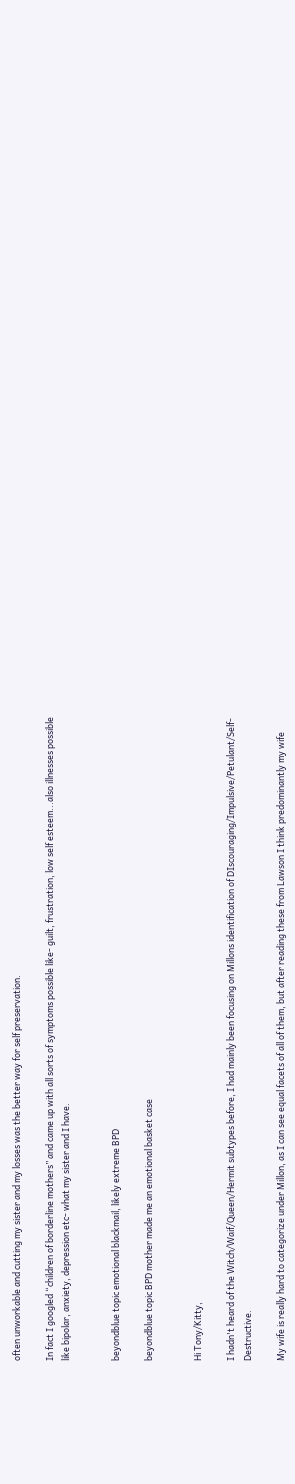often unworkable and cutting my sister and my losses was the better way for self preservation.

In fact I googled “children of borderline mothers” and came up with all sorts of symptoms possible like- guilt, frustration, low self esteem...also illnesses possible like bipolar, anxiety, depression etc- what my sister and I have.


beyondblue topic emotional blackmail, likely extreme BPD

beyondblue topic BPD mother made me an emotional basket case


Hi Tony/Kitty,

I hadn't heard of the Witch/Waif/Queen/Hermit subtypes before, I had mainly been focusing on Millons identification of DIscouraging/Impulsive/Petulant/Self-Destructive.

My wife is really hard to categorize under Millon, as I can see equal facets of all of them, but after reading these from Lawson I think predominantly my wife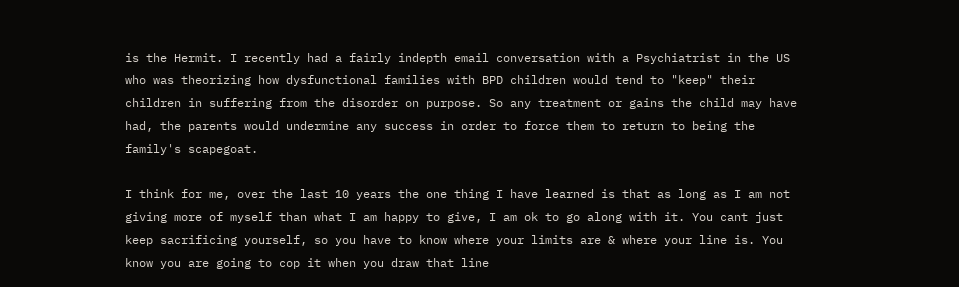is the Hermit. I recently had a fairly indepth email conversation with a Psychiatrist in the US who was theorizing how dysfunctional families with BPD children would tend to "keep" their children in suffering from the disorder on purpose. So any treatment or gains the child may have had, the parents would undermine any success in order to force them to return to being the family's scapegoat.

I think for me, over the last 10 years the one thing I have learned is that as long as I am not giving more of myself than what I am happy to give, I am ok to go along with it. You cant just keep sacrificing yourself, so you have to know where your limits are & where your line is. You know you are going to cop it when you draw that line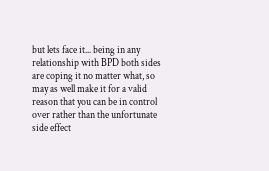but lets face it... being in any relationship with BPD both sides are coping it no matter what, so may as well make it for a valid reason that you can be in control over rather than the unfortunate side effect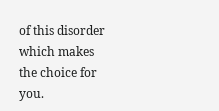of this disorder which makes the choice for you.